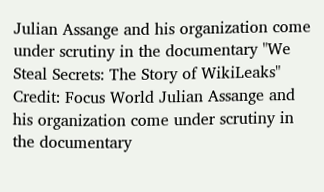Julian Assange and his organization come under scrutiny in the documentary "We Steal Secrets: The Story of WikiLeaks" Credit: Focus World Julian Assange and his organization come under scrutiny in the documentary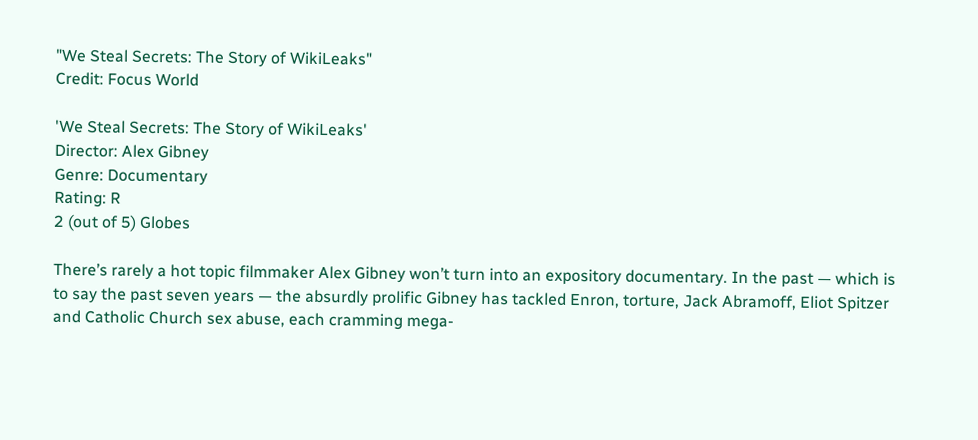"We Steal Secrets: The Story of WikiLeaks"
Credit: Focus World

'We Steal Secrets: The Story of WikiLeaks'
Director: Alex Gibney
Genre: Documentary
Rating: R
2 (out of 5) Globes

There’s rarely a hot topic filmmaker Alex Gibney won’t turn into an expository documentary. In the past — which is to say the past seven years — the absurdly prolific Gibney has tackled Enron, torture, Jack Abramoff, Eliot Spitzer and Catholic Church sex abuse, each cramming mega-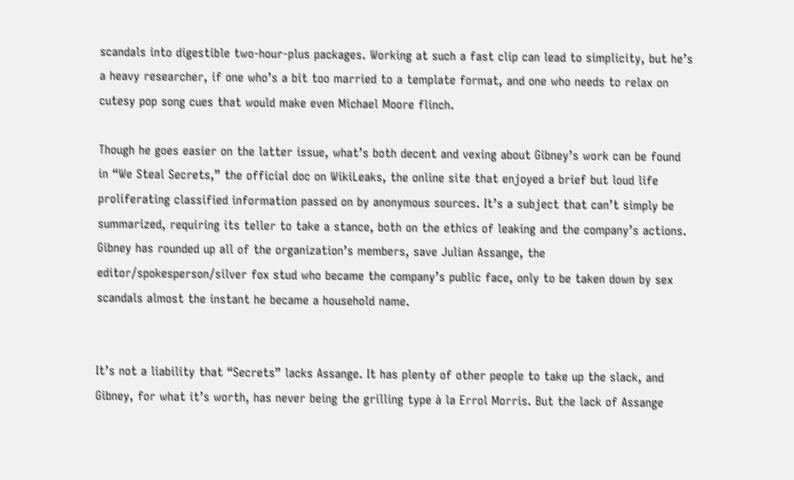scandals into digestible two-hour-plus packages. Working at such a fast clip can lead to simplicity, but he’s a heavy researcher, if one who’s a bit too married to a template format, and one who needs to relax on cutesy pop song cues that would make even Michael Moore flinch.

Though he goes easier on the latter issue, what’s both decent and vexing about Gibney’s work can be found in “We Steal Secrets,” the official doc on WikiLeaks, the online site that enjoyed a brief but loud life proliferating classified information passed on by anonymous sources. It’s a subject that can’t simply be summarized, requiring its teller to take a stance, both on the ethics of leaking and the company’s actions. Gibney has rounded up all of the organization’s members, save Julian Assange, the editor/spokesperson/silver fox stud who became the company’s public face, only to be taken down by sex scandals almost the instant he became a household name.


It’s not a liability that “Secrets” lacks Assange. It has plenty of other people to take up the slack, and Gibney, for what it’s worth, has never being the grilling type à la Errol Morris. But the lack of Assange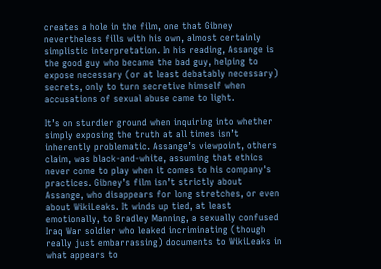creates a hole in the film, one that Gibney nevertheless fills with his own, almost certainly simplistic interpretation. In his reading, Assange is the good guy who became the bad guy, helping to expose necessary (or at least debatably necessary) secrets, only to turn secretive himself when accusations of sexual abuse came to light.

It’s on sturdier ground when inquiring into whether simply exposing the truth at all times isn’t inherently problematic. Assange’s viewpoint, others claim, was black-and-white, assuming that ethics never come to play when it comes to his company's practices. Gibney’s film isn’t strictly about Assange, who disappears for long stretches, or even about WikiLeaks. It winds up tied, at least emotionally, to Bradley Manning, a sexually confused Iraq War soldier who leaked incriminating (though really just embarrassing) documents to WikiLeaks in what appears to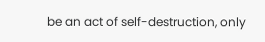be an act of self-destruction, only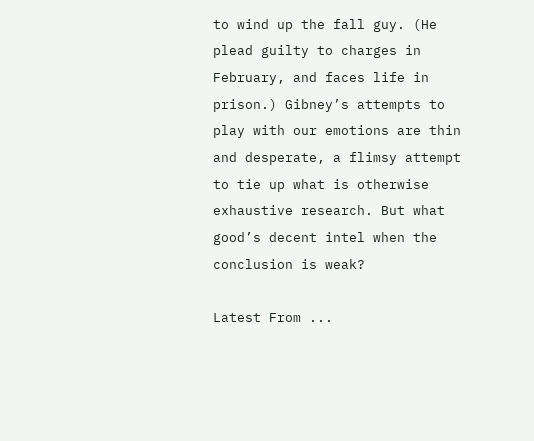to wind up the fall guy. (He plead guilty to charges in February, and faces life in prison.) Gibney’s attempts to play with our emotions are thin and desperate, a flimsy attempt to tie up what is otherwise exhaustive research. But what good’s decent intel when the conclusion is weak?

Latest From ...